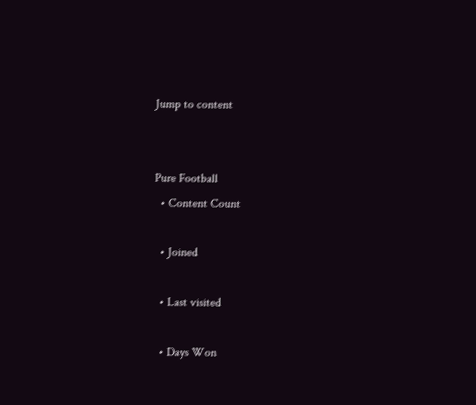Jump to content


Pure Football
  • Content Count

  • Joined

  • Last visited

  • Days Won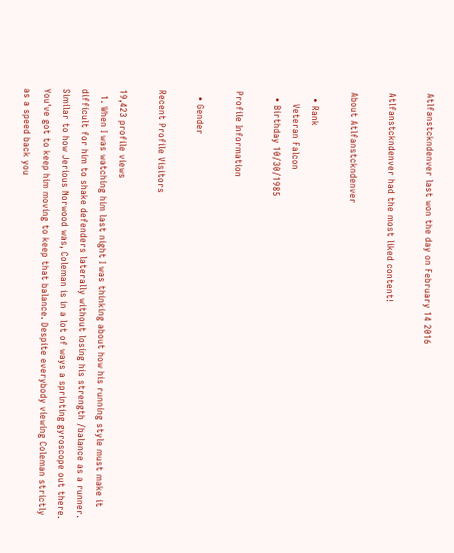Atlfanstckndenver last won the day on February 14 2016

Atlfanstckndenver had the most liked content!

About Atlfanstckndenver

  • Rank
    Veteran Falcon
  • Birthday 10/30/1985

Profile Information

  • Gender

Recent Profile Visitors

19,423 profile views
  1. When I was watching him last night I was thinking about how his running style must make it difficult for him to shake defenders laterally without losing his strength /balance as a runner. Similar to how Jerious Norwood was, Coleman is in a lot of ways a sprinting gyroscope out there. You've got to keep him moving to keep that balance. Despite everybody viewing Coleman strictly as a speed back you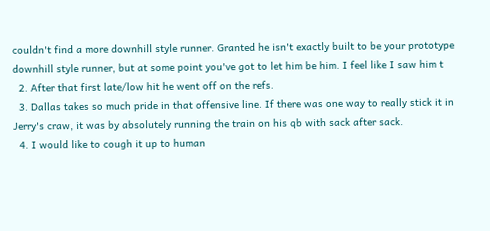couldn't find a more downhill style runner. Granted he isn't exactly built to be your prototype downhill style runner, but at some point you've got to let him be him. I feel like I saw him t
  2. After that first late/low hit he went off on the refs.
  3. Dallas takes so much pride in that offensive line. If there was one way to really stick it in Jerry's craw, it was by absolutely running the train on his qb with sack after sack.
  4. I would like to cough it up to human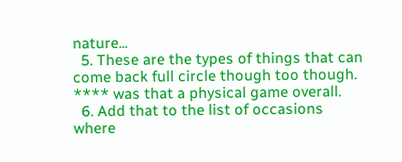nature...
  5. These are the types of things that can come back full circle though too though. **** was that a physical game overall.
  6. Add that to the list of occasions where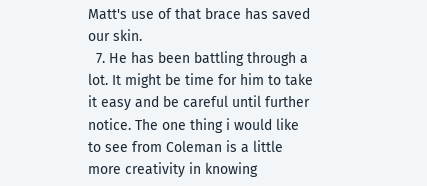Matt's use of that brace has saved our skin.
  7. He has been battling through a lot. It might be time for him to take it easy and be careful until further notice. The one thing i would like to see from Coleman is a little more creativity in knowing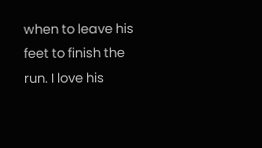when to leave his feet to finish the run. I love his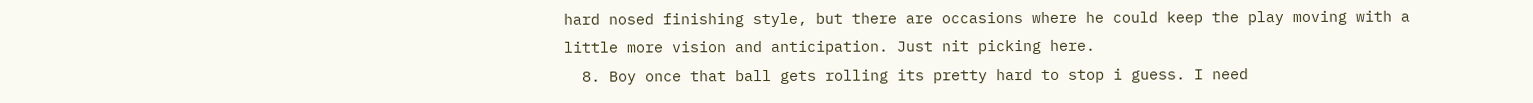hard nosed finishing style, but there are occasions where he could keep the play moving with a little more vision and anticipation. Just nit picking here.
  8. Boy once that ball gets rolling its pretty hard to stop i guess. I need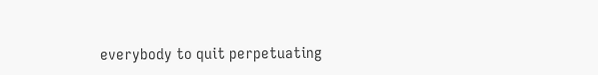everybody to quit perpetuating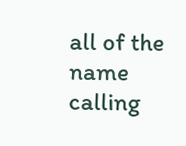all of the name calling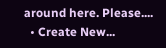around here. Please....
  • Create New...